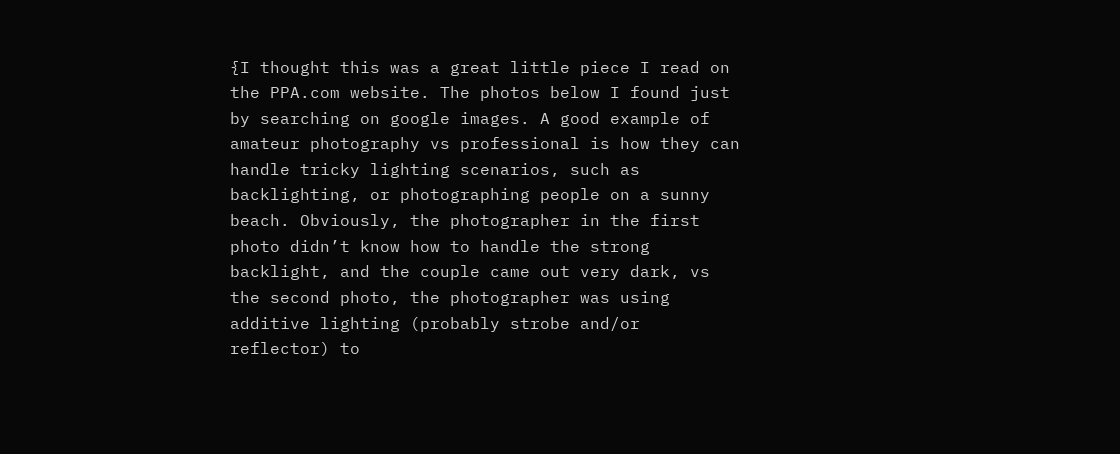{I thought this was a great little piece I read on the PPA.com website. The photos below I found just by searching on google images. A good example of amateur photography vs professional is how they can handle tricky lighting scenarios, such as backlighting, or photographing people on a sunny beach. Obviously, the photographer in the first photo didn’t know how to handle the strong backlight, and the couple came out very dark, vs the second photo, the photographer was using additive lighting (probably strobe and/or reflector) to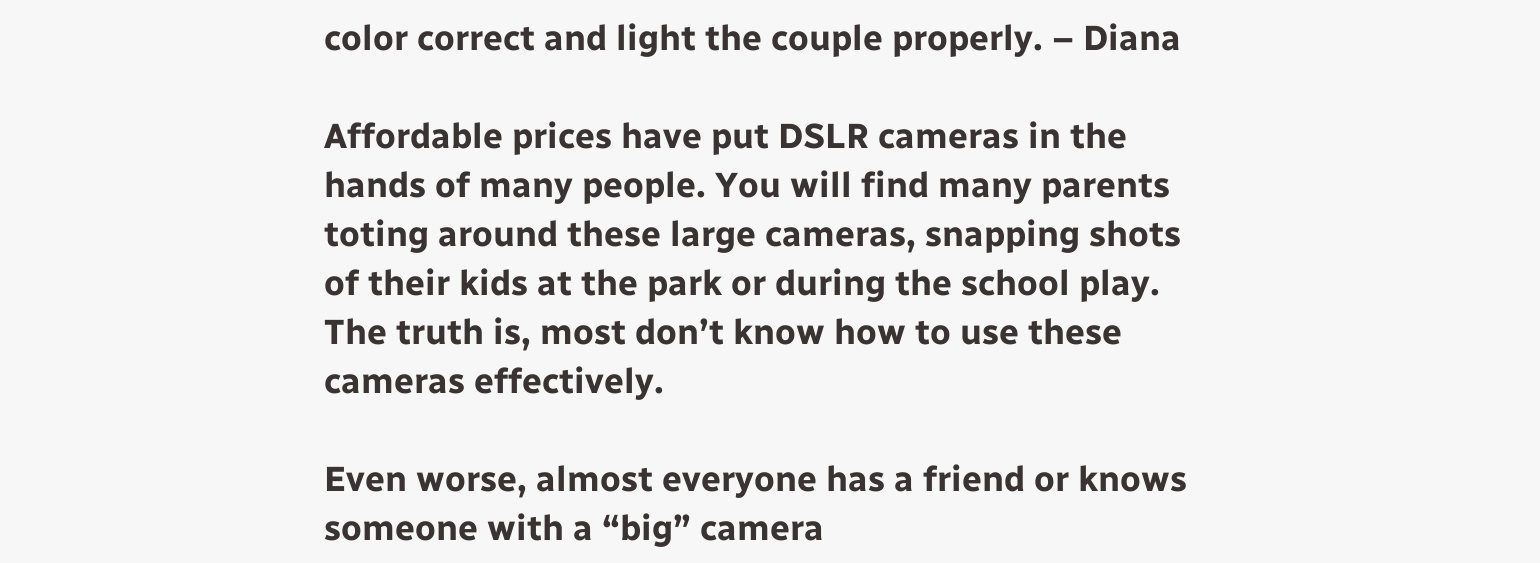color correct and light the couple properly. – Diana

Affordable prices have put DSLR cameras in the hands of many people. You will find many parents toting around these large cameras, snapping shots of their kids at the park or during the school play. The truth is, most don’t know how to use these cameras effectively.

Even worse, almost everyone has a friend or knows someone with a “big” camera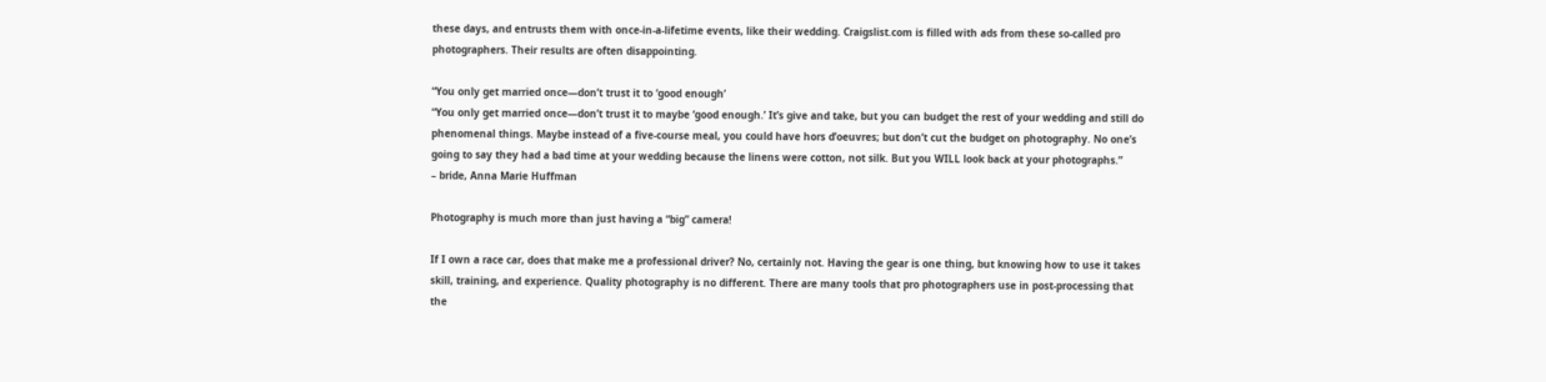these days, and entrusts them with once-in-a-lifetime events, like their wedding. Craigslist.com is filled with ads from these so-called pro photographers. Their results are often disappointing.

“You only get married once—don’t trust it to ‘good enough’
“You only get married once—don’t trust it to maybe ‘good enough.’ It’s give and take, but you can budget the rest of your wedding and still do phenomenal things. Maybe instead of a five-course meal, you could have hors d’oeuvres; but don’t cut the budget on photography. No one’s going to say they had a bad time at your wedding because the linens were cotton, not silk. But you WILL look back at your photographs.”
– bride, Anna Marie Huffman

Photography is much more than just having a “big” camera!

If I own a race car, does that make me a professional driver? No, certainly not. Having the gear is one thing, but knowing how to use it takes skill, training, and experience. Quality photography is no different. There are many tools that pro photographers use in post-processing that the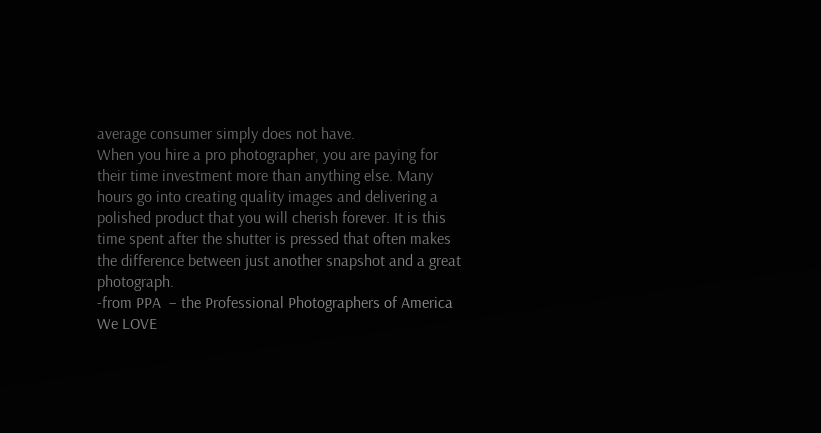average consumer simply does not have.
When you hire a pro photographer, you are paying for their time investment more than anything else. Many hours go into creating quality images and delivering a polished product that you will cherish forever. It is this time spent after the shutter is pressed that often makes the difference between just another snapshot and a great photograph.
-from PPA  – the Professional Photographers of America
We LOVE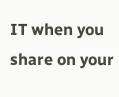IT when you share on your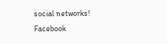social networks!
Facebook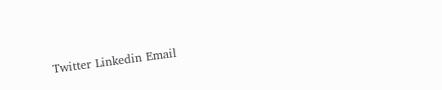Twitter Linkedin Email